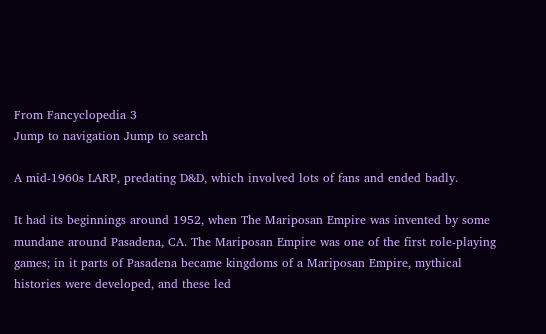From Fancyclopedia 3
Jump to navigation Jump to search

A mid-1960s LARP, predating D&D, which involved lots of fans and ended badly.

It had its beginnings around 1952, when The Mariposan Empire was invented by some mundane around Pasadena, CA. The Mariposan Empire was one of the first role-playing games; in it parts of Pasadena became kingdoms of a Mariposan Empire, mythical histories were developed, and these led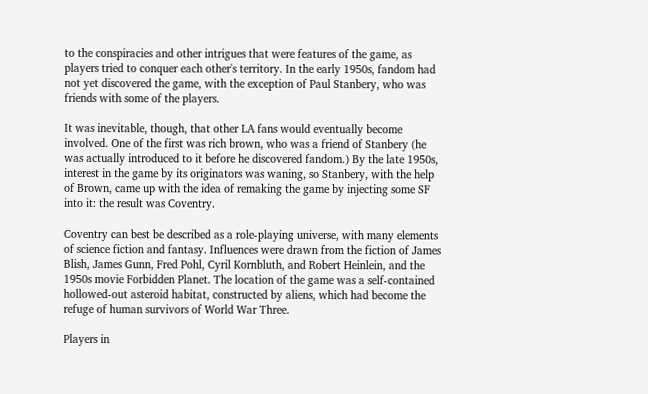to the conspiracies and other intrigues that were features of the game, as players tried to conquer each other's territory. In the early 1950s, fandom had not yet discovered the game, with the exception of Paul Stanbery, who was friends with some of the players.

It was inevitable, though, that other LA fans would eventually become involved. One of the first was rich brown, who was a friend of Stanbery (he was actually introduced to it before he discovered fandom.) By the late 1950s, interest in the game by its originators was waning, so Stanbery, with the help of Brown, came up with the idea of remaking the game by injecting some SF into it: the result was Coventry.

Coventry can best be described as a role-playing universe, with many elements of science fiction and fantasy. Influences were drawn from the fiction of James Blish, James Gunn, Fred Pohl, Cyril Kornbluth, and Robert Heinlein, and the 1950s movie Forbidden Planet. The location of the game was a self-contained hollowed-out asteroid habitat, constructed by aliens, which had become the refuge of human survivors of World War Three.

Players in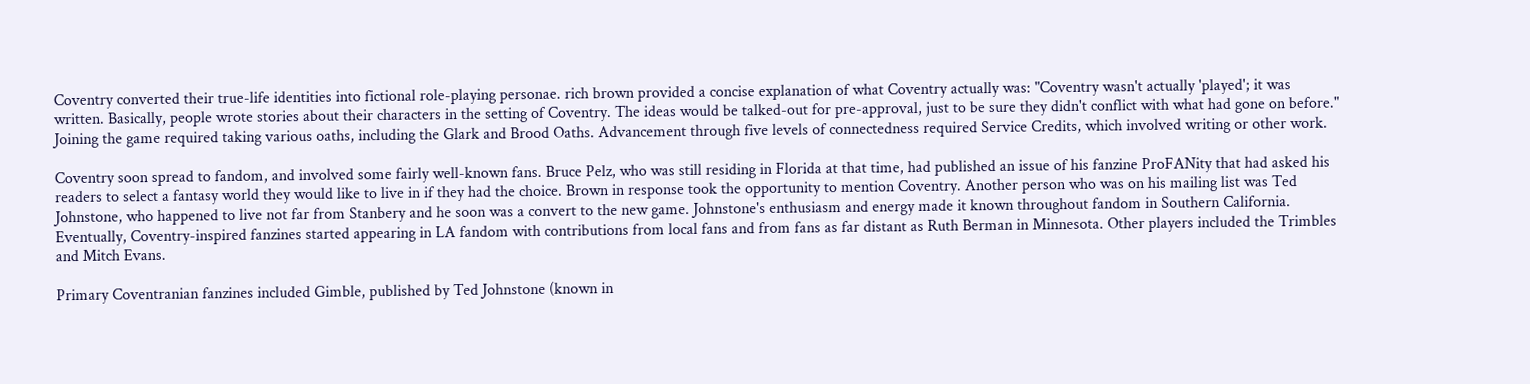Coventry converted their true-life identities into fictional role-playing personae. rich brown provided a concise explanation of what Coventry actually was: "Coventry wasn't actually 'played'; it was written. Basically, people wrote stories about their characters in the setting of Coventry. The ideas would be talked-out for pre-approval, just to be sure they didn't conflict with what had gone on before." Joining the game required taking various oaths, including the Glark and Brood Oaths. Advancement through five levels of connectedness required Service Credits, which involved writing or other work.

Coventry soon spread to fandom, and involved some fairly well-known fans. Bruce Pelz, who was still residing in Florida at that time, had published an issue of his fanzine ProFANity that had asked his readers to select a fantasy world they would like to live in if they had the choice. Brown in response took the opportunity to mention Coventry. Another person who was on his mailing list was Ted Johnstone, who happened to live not far from Stanbery and he soon was a convert to the new game. Johnstone's enthusiasm and energy made it known throughout fandom in Southern California. Eventually, Coventry-inspired fanzines started appearing in LA fandom with contributions from local fans and from fans as far distant as Ruth Berman in Minnesota. Other players included the Trimbles and Mitch Evans.

Primary Coventranian fanzines included Gimble, published by Ted Johnstone (known in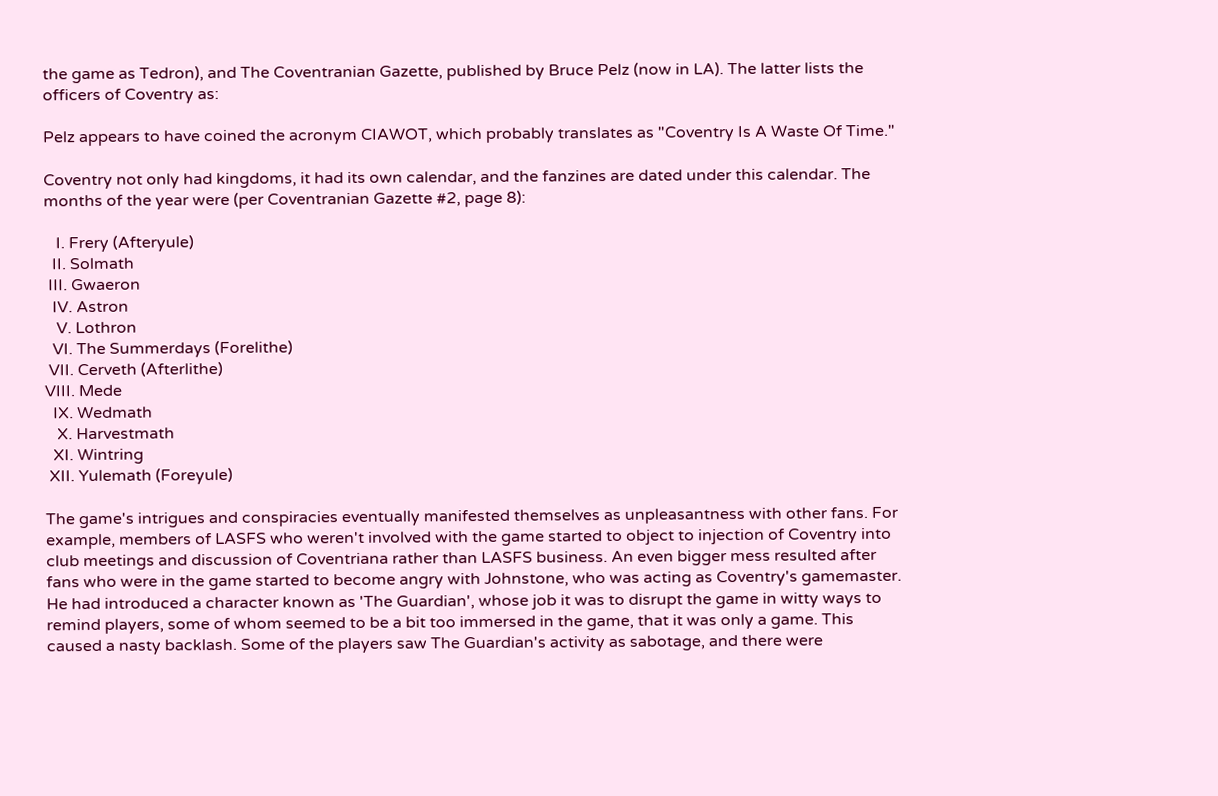the game as Tedron), and The Coventranian Gazette, published by Bruce Pelz (now in LA). The latter lists the officers of Coventry as:

Pelz appears to have coined the acronym CIAWOT, which probably translates as "Coventry Is A Waste Of Time."

Coventry not only had kingdoms, it had its own calendar, and the fanzines are dated under this calendar. The months of the year were (per Coventranian Gazette #2, page 8):

   I. Frery (Afteryule)
  II. Solmath
 III. Gwaeron
  IV. Astron
   V. Lothron
  VI. The Summerdays (Forelithe)
 VII. Cerveth (Afterlithe)
VIII. Mede
  IX. Wedmath
   X. Harvestmath
  XI. Wintring
 XII. Yulemath (Foreyule)

The game's intrigues and conspiracies eventually manifested themselves as unpleasantness with other fans. For example, members of LASFS who weren't involved with the game started to object to injection of Coventry into club meetings and discussion of Coventriana rather than LASFS business. An even bigger mess resulted after fans who were in the game started to become angry with Johnstone, who was acting as Coventry's gamemaster. He had introduced a character known as 'The Guardian', whose job it was to disrupt the game in witty ways to remind players, some of whom seemed to be a bit too immersed in the game, that it was only a game. This caused a nasty backlash. Some of the players saw The Guardian's activity as sabotage, and there were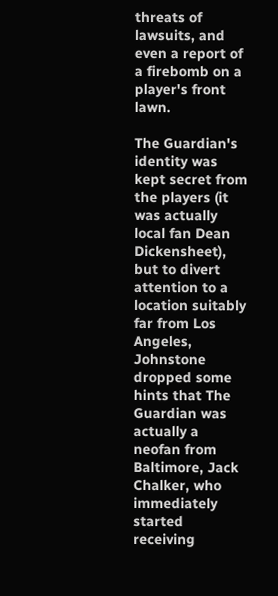threats of lawsuits, and even a report of a firebomb on a player's front lawn.

The Guardian's identity was kept secret from the players (it was actually local fan Dean Dickensheet), but to divert attention to a location suitably far from Los Angeles, Johnstone dropped some hints that The Guardian was actually a neofan from Baltimore, Jack Chalker, who immediately started receiving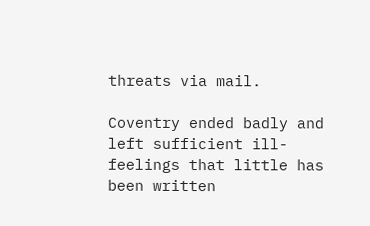threats via mail.

Coventry ended badly and left sufficient ill-feelings that little has been written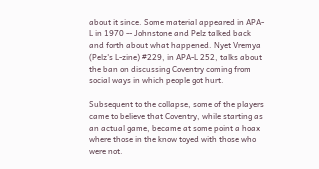about it since. Some material appeared in APA-L in 1970 -- Johnstone and Pelz talked back and forth about what happened. Nyet Vremya (Pelz's L-zine) #229, in APA-L 252, talks about the ban on discussing Coventry coming from social ways in which people got hurt.

Subsequent to the collapse, some of the players came to believe that Coventry, while starting as an actual game, became at some point a hoax where those in the know toyed with those who were not.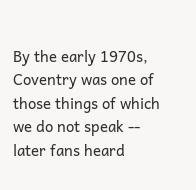By the early 1970s, Coventry was one of those things of which we do not speak -- later fans heard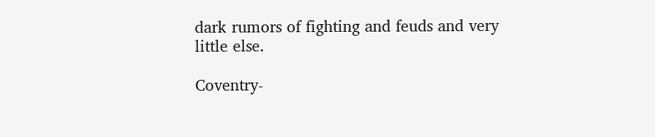dark rumors of fighting and feuds and very little else.

Coventry-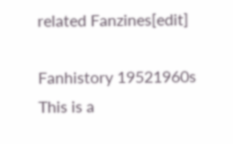related Fanzines[edit]

Fanhistory 19521960s
This is a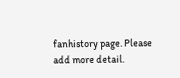fanhistory page. Please add more detail.